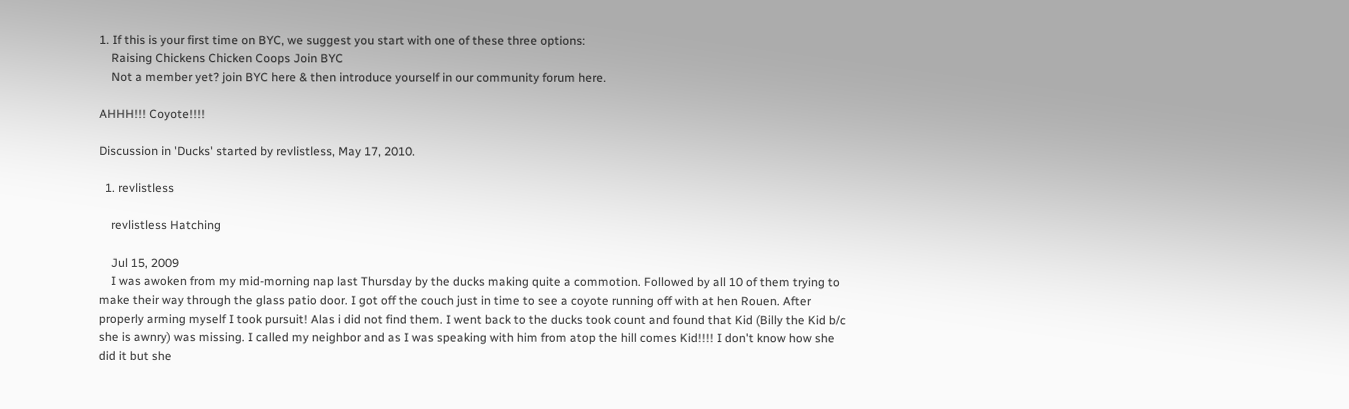1. If this is your first time on BYC, we suggest you start with one of these three options:
    Raising Chickens Chicken Coops Join BYC
    Not a member yet? join BYC here & then introduce yourself in our community forum here.

AHHH!!! Coyote!!!!

Discussion in 'Ducks' started by revlistless, May 17, 2010.

  1. revlistless

    revlistless Hatching

    Jul 15, 2009
    I was awoken from my mid-morning nap last Thursday by the ducks making quite a commotion. Followed by all 10 of them trying to make their way through the glass patio door. I got off the couch just in time to see a coyote running off with at hen Rouen. After properly arming myself I took pursuit! Alas i did not find them. I went back to the ducks took count and found that Kid (Billy the Kid b/c she is awnry) was missing. I called my neighbor and as I was speaking with him from atop the hill comes Kid!!!! I don't know how she did it but she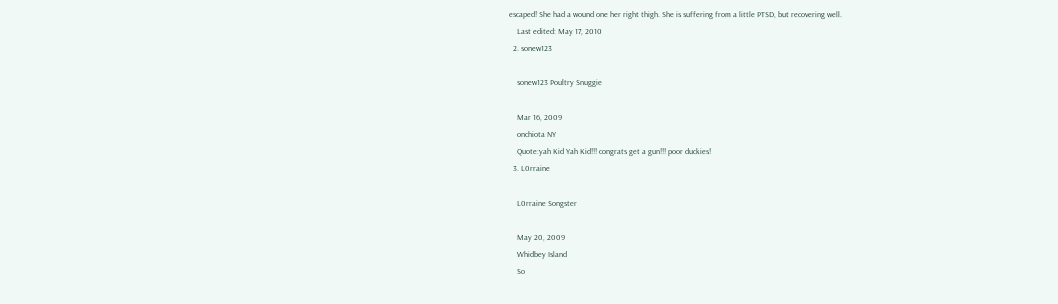escaped! She had a wound one her right thigh. She is suffering from a little PTSD, but recovering well.
    Last edited: May 17, 2010
  2. sonew123

    sonew123 Poultry Snuggie

    Mar 16, 2009
    onchiota NY
    Quote:yah Kid Yah Kid!!! congrats get a gun!!! poor duckies!
  3. L0rraine

    L0rraine Songster

    May 20, 2009
    Whidbey Island
    So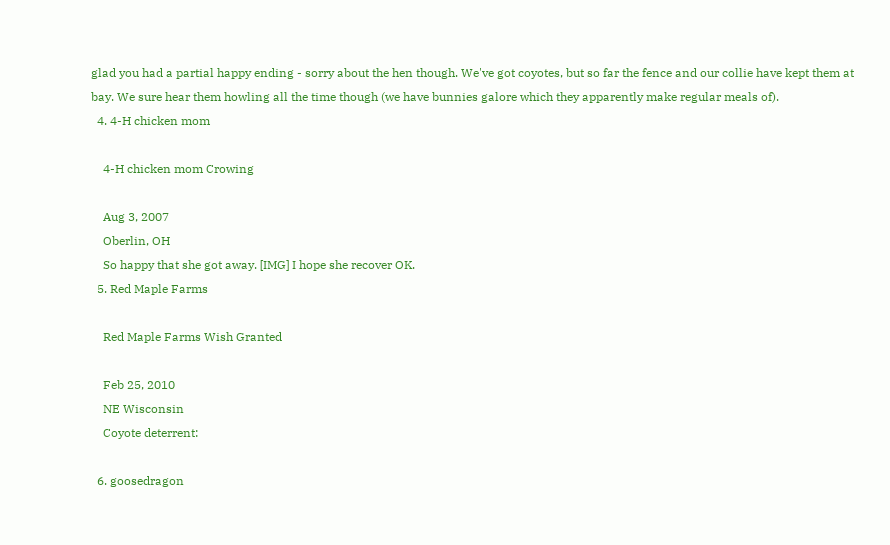glad you had a partial happy ending - sorry about the hen though. We've got coyotes, but so far the fence and our collie have kept them at bay. We sure hear them howling all the time though (we have bunnies galore which they apparently make regular meals of).
  4. 4-H chicken mom

    4-H chicken mom Crowing

    Aug 3, 2007
    Oberlin, OH
    So happy that she got away. [IMG] I hope she recover OK.
  5. Red Maple Farms

    Red Maple Farms Wish Granted

    Feb 25, 2010
    NE Wisconsin
    Coyote deterrent:

  6. goosedragon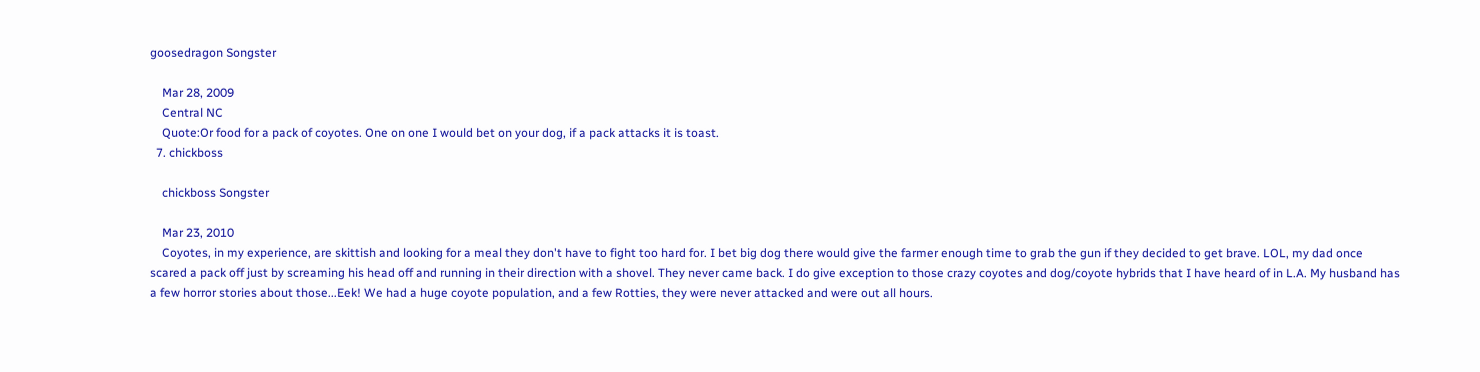goosedragon Songster

    Mar 28, 2009
    Central NC
    Quote:Or food for a pack of coyotes. One on one I would bet on your dog, if a pack attacks it is toast.
  7. chickboss

    chickboss Songster

    Mar 23, 2010
    Coyotes, in my experience, are skittish and looking for a meal they don't have to fight too hard for. I bet big dog there would give the farmer enough time to grab the gun if they decided to get brave. LOL, my dad once scared a pack off just by screaming his head off and running in their direction with a shovel. They never came back. I do give exception to those crazy coyotes and dog/coyote hybrids that I have heard of in L.A. My husband has a few horror stories about those...Eek! We had a huge coyote population, and a few Rotties, they were never attacked and were out all hours.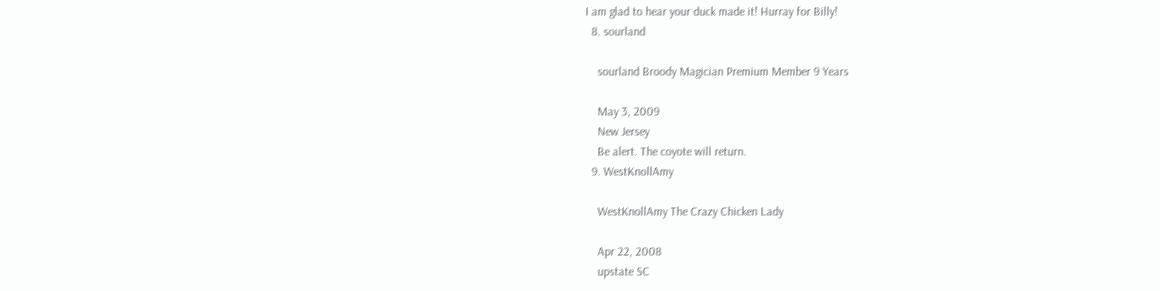I am glad to hear your duck made it! Hurray for Billy!
  8. sourland

    sourland Broody Magician Premium Member 9 Years

    May 3, 2009
    New Jersey
    Be alert. The coyote will return.
  9. WestKnollAmy

    WestKnollAmy The Crazy Chicken Lady

    Apr 22, 2008
    upstate SC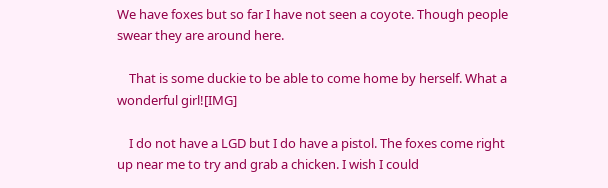We have foxes but so far I have not seen a coyote. Though people swear they are around here.

    That is some duckie to be able to come home by herself. What a wonderful girl![IMG]

    I do not have a LGD but I do have a pistol. The foxes come right up near me to try and grab a chicken. I wish I could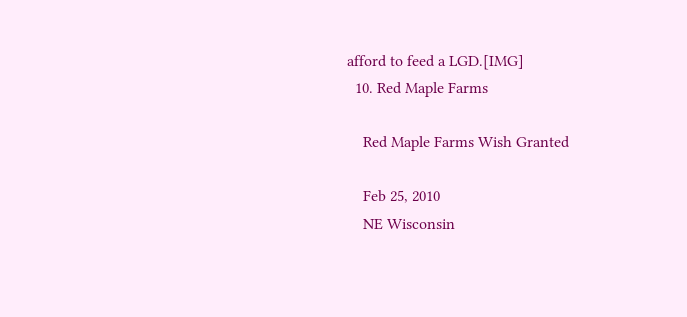afford to feed a LGD.[IMG]
  10. Red Maple Farms

    Red Maple Farms Wish Granted

    Feb 25, 2010
    NE Wisconsin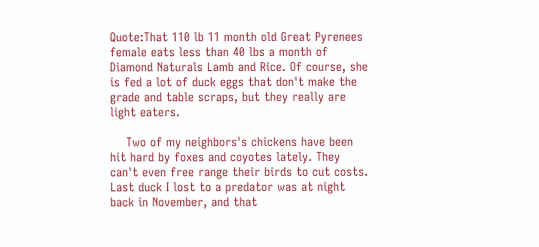Quote:That 110 lb 11 month old Great Pyrenees female eats less than 40 lbs a month of Diamond Naturals Lamb and Rice. Of course, she is fed a lot of duck eggs that don't make the grade and table scraps, but they really are light eaters.

    Two of my neighbors's chickens have been hit hard by foxes and coyotes lately. They can't even free range their birds to cut costs. Last duck I lost to a predator was at night back in November, and that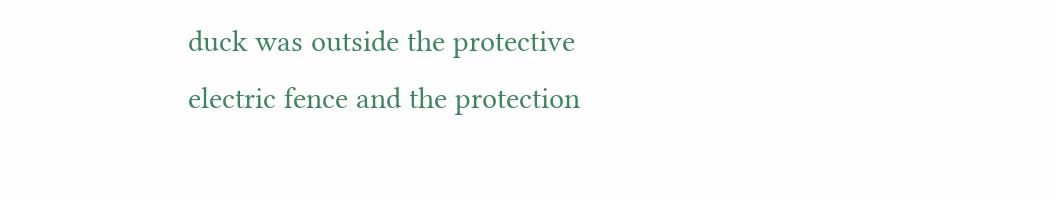duck was outside the protective electric fence and the protection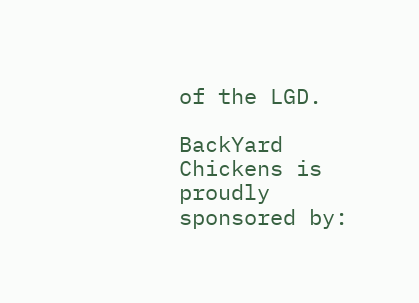of the LGD.

BackYard Chickens is proudly sponsored by: